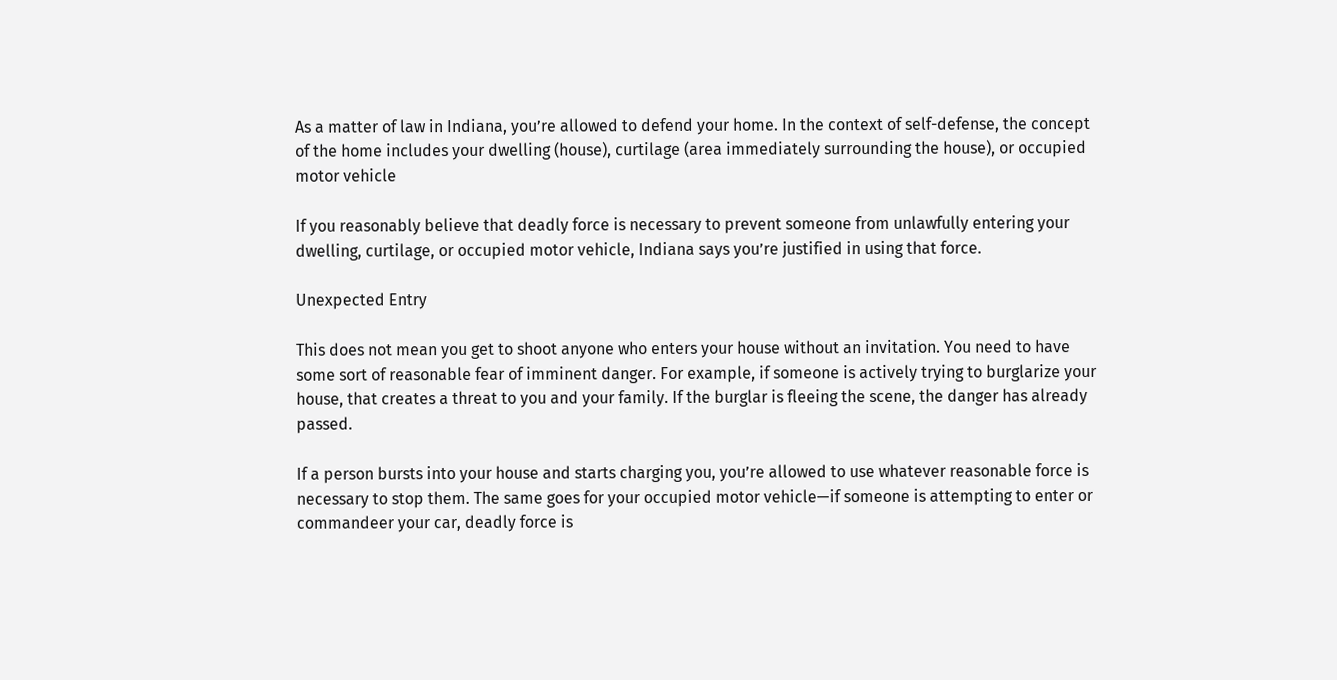As a matter of law in Indiana, you’re allowed to defend your home. In the context of self-defense, the concept of the home includes your dwelling (house), curtilage (area immediately surrounding the house), or occupied motor vehicle

If you reasonably believe that deadly force is necessary to prevent someone from unlawfully entering your dwelling, curtilage, or occupied motor vehicle, Indiana says you’re justified in using that force.

Unexpected Entry

This does not mean you get to shoot anyone who enters your house without an invitation. You need to have some sort of reasonable fear of imminent danger. For example, if someone is actively trying to burglarize your house, that creates a threat to you and your family. If the burglar is fleeing the scene, the danger has already passed.

If a person bursts into your house and starts charging you, you’re allowed to use whatever reasonable force is necessary to stop them. The same goes for your occupied motor vehicle—if someone is attempting to enter or commandeer your car, deadly force is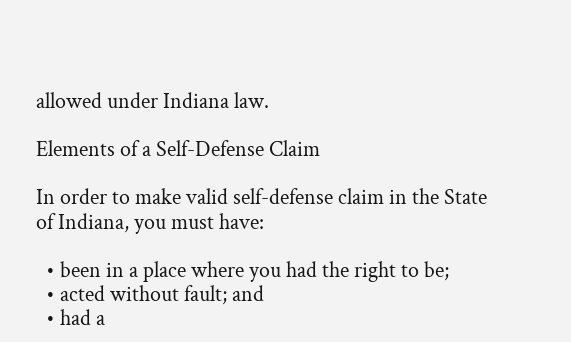allowed under Indiana law.

Elements of a Self-Defense Claim

In order to make valid self-defense claim in the State of Indiana, you must have:

  • been in a place where you had the right to be;
  • acted without fault; and
  • had a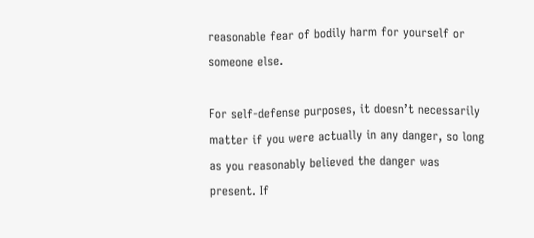reasonable fear of bodily harm for yourself or someone else.

For self-defense purposes, it doesn’t necessarily matter if you were actually in any danger, so long as you reasonably believed the danger was present. If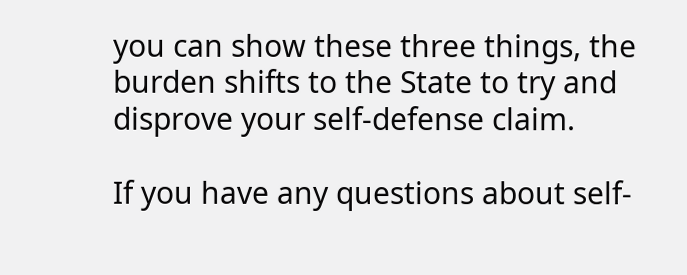you can show these three things, the burden shifts to the State to try and disprove your self-defense claim.

If you have any questions about self-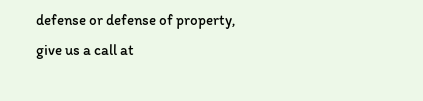defense or defense of property, give us a call at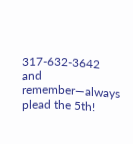317-632-3642 and remember—always plead the 5th!